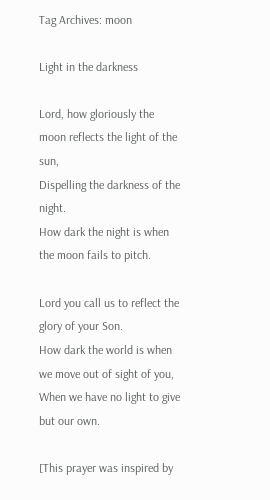Tag Archives: moon

Light in the darkness

Lord, how gloriously the moon reflects the light of the sun,
Dispelling the darkness of the night.
How dark the night is when the moon fails to pitch.

Lord you call us to reflect the glory of your Son.
How dark the world is when we move out of sight of you,
When we have no light to give but our own.

[This prayer was inspired by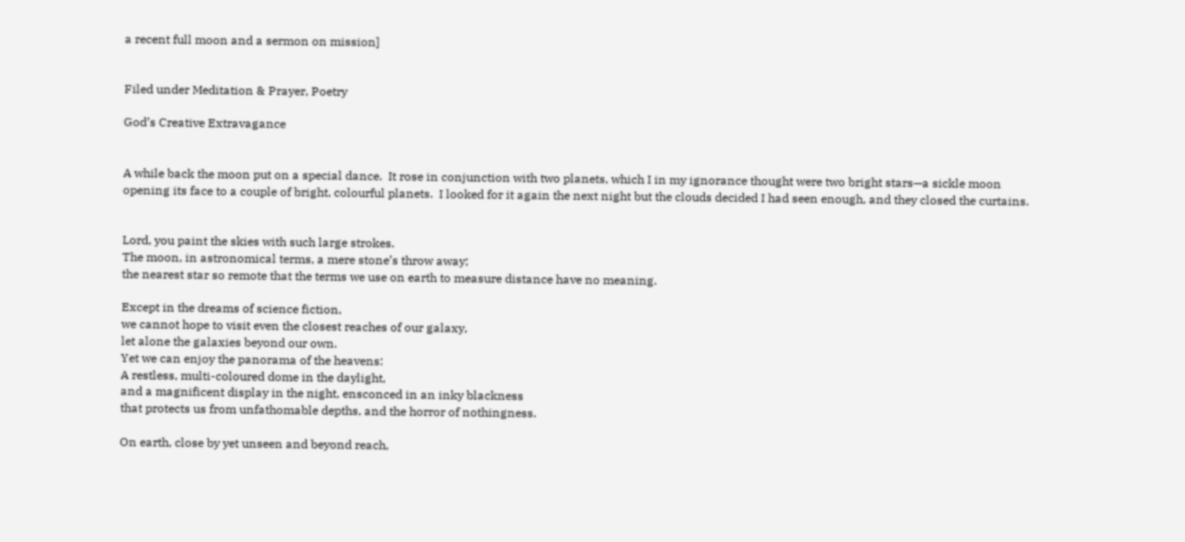a recent full moon and a sermon on mission]


Filed under Meditation & Prayer, Poetry

God’s Creative Extravagance


A while back the moon put on a special dance.  It rose in conjunction with two planets, which I in my ignorance thought were two bright stars—a sickle moon opening its face to a couple of bright, colourful planets.  I looked for it again the next night but the clouds decided I had seen enough, and they closed the curtains.


Lord, you paint the skies with such large strokes.
The moon, in astronomical terms, a mere stone’s throw away;
the nearest star so remote that the terms we use on earth to measure distance have no meaning.

Except in the dreams of science fiction,
we cannot hope to visit even the closest reaches of our galaxy,
let alone the galaxies beyond our own.
Yet we can enjoy the panorama of the heavens:
A restless, multi-coloured dome in the daylight,
and a magnificent display in the night, ensconced in an inky blackness
that protects us from unfathomable depths, and the horror of nothingness.

On earth, close by yet unseen and beyond reach,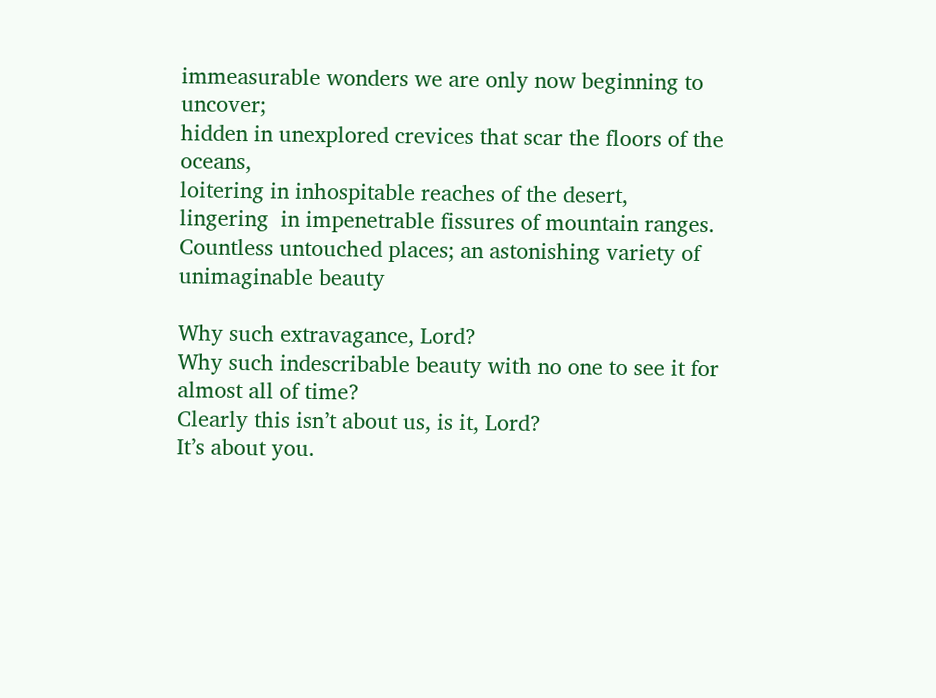immeasurable wonders we are only now beginning to uncover;
hidden in unexplored crevices that scar the floors of the oceans,
loitering in inhospitable reaches of the desert,
lingering  in impenetrable fissures of mountain ranges.
Countless untouched places; an astonishing variety of unimaginable beauty

Why such extravagance, Lord?
Why such indescribable beauty with no one to see it for almost all of time?
Clearly this isn’t about us, is it, Lord?
It’s about you.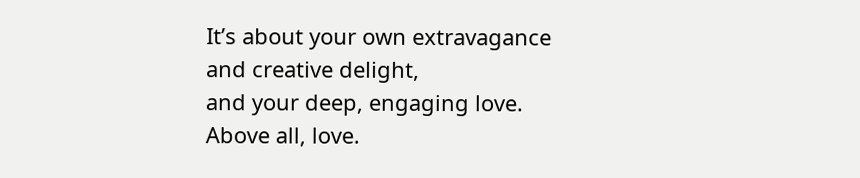It’s about your own extravagance and creative delight,
and your deep, engaging love.
Above all, love.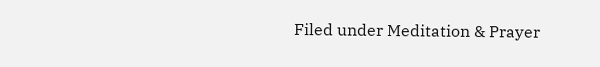Filed under Meditation & Prayer